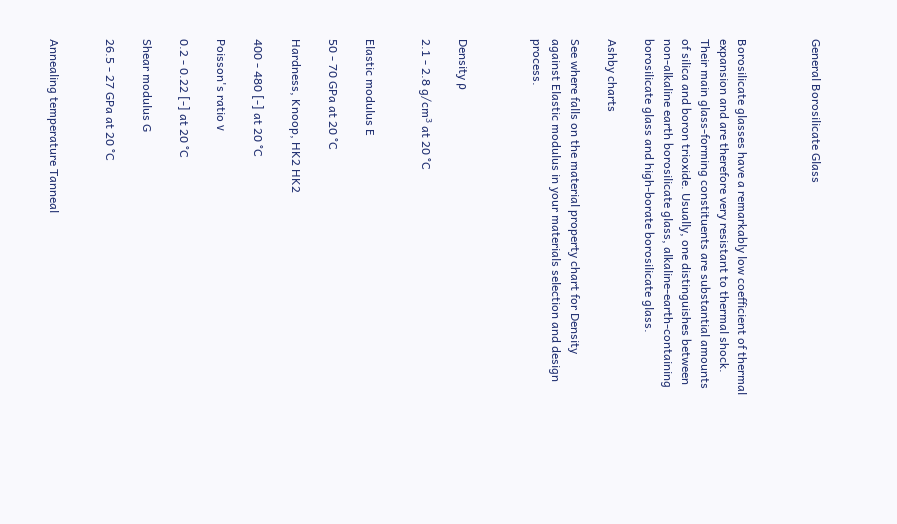General Borosilicate Glass



Borosilicate glasses have a remarkably low coefficient of thermal expansion and are therefore very resistant to thermal shock. Their main glass-forming constituents are substantial amounts of silica and boron trioxide. Usually, one distinguishes between non-alkaline earth borosilicate glass, alkaline-earth-containing borosilicate glass and high-borate borosilicate glass.

Ashby charts

See where falls on the material property chart for Density against Elastic modulus in your materials selection and design process.



Density ρ

2.1 - 2.8 g/cm³ at 20 °C


Elastic modulus E

50 - 70 GPa at 20 °C

Hardness, Knoop, HK2 HK2

400 - 480 [-] at 20 °C

Poisson's ratio ν

0.2 - 0.22 [-] at 20 °C

Shear modulus G

26.5 - 27 GPa at 20 °C


Annealing temperature Tanneal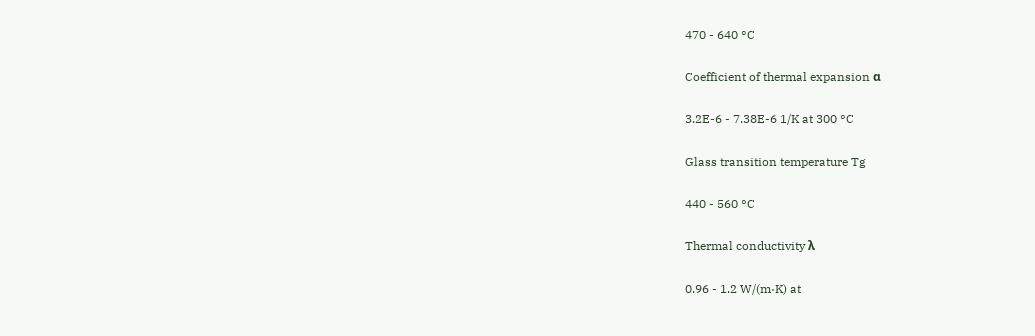470 - 640 °C

Coefficient of thermal expansion α

3.2E-6 - 7.38E-6 1/K at 300 °C

Glass transition temperature Tg

440 - 560 °C

Thermal conductivity λ

0.96 - 1.2 W/(m·K) at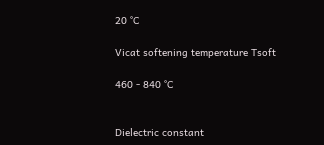20 °C

Vicat softening temperature Tsoft

460 - 840 °C


Dielectric constant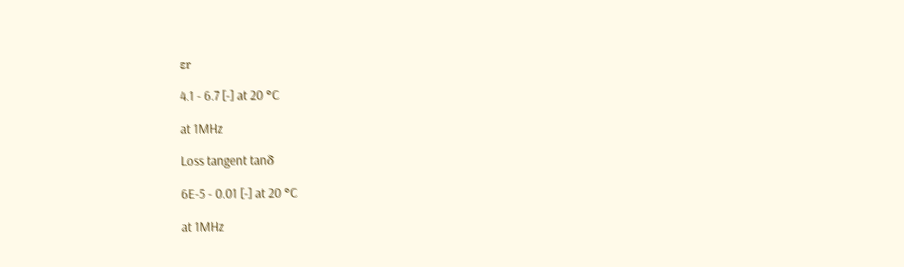εr

4.1 - 6.7 [-] at 20 °C

at 1MHz

Loss tangent tanδ

6E-5 - 0.01 [-] at 20 °C

at 1MHz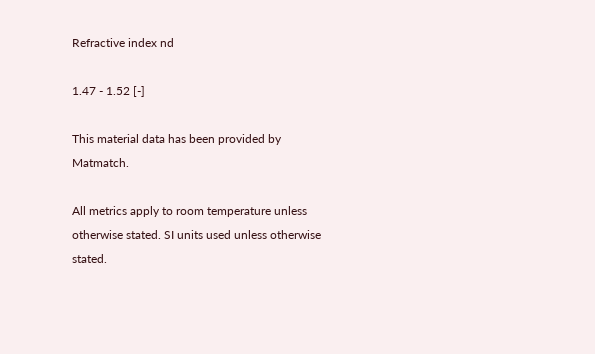Refractive index nd

1.47 - 1.52 [-]

This material data has been provided by Matmatch.

All metrics apply to room temperature unless otherwise stated. SI units used unless otherwise stated.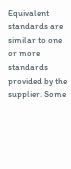Equivalent standards are similar to one or more standards provided by the supplier. Some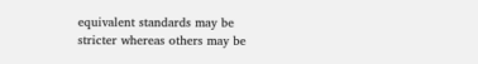equivalent standards may be stricter whereas others may be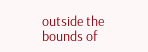outside the bounds of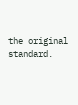the original standard.